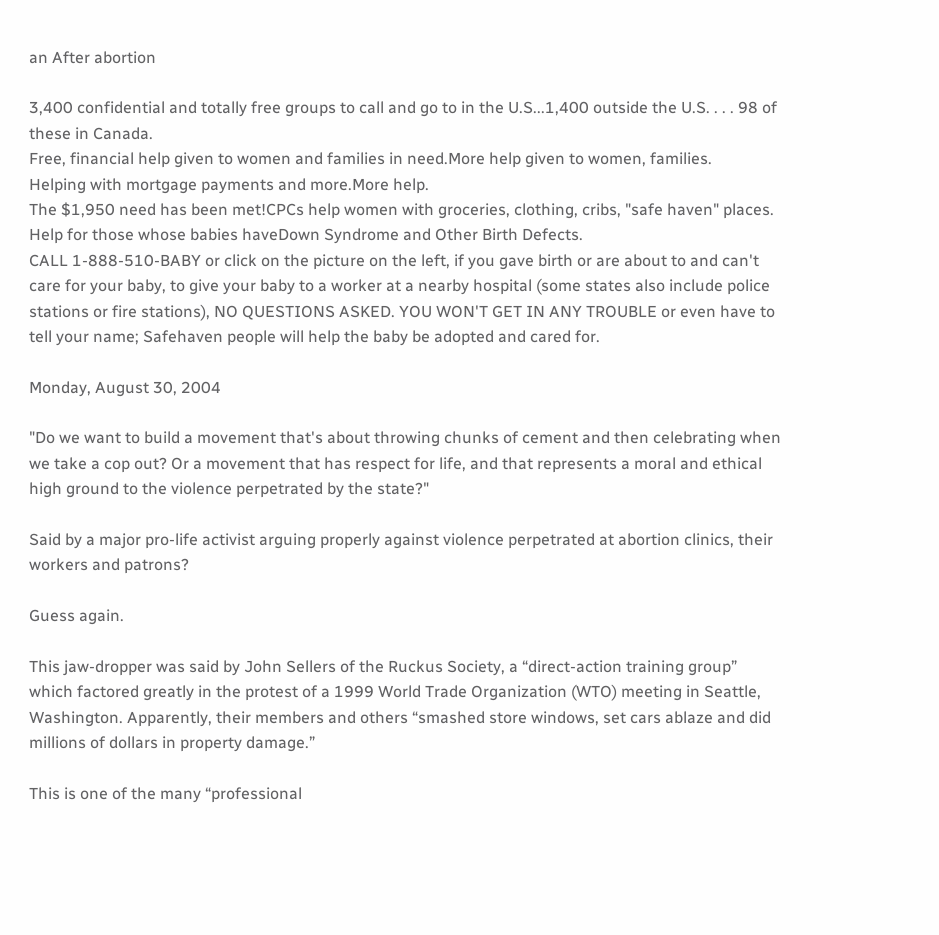an After abortion

3,400 confidential and totally free groups to call and go to in the U.S...1,400 outside the U.S. . . . 98 of these in Canada.
Free, financial help given to women and families in need.More help given to women, families.
Helping with mortgage payments and more.More help.
The $1,950 need has been met!CPCs help women with groceries, clothing, cribs, "safe haven" places.
Help for those whose babies haveDown Syndrome and Other Birth Defects.
CALL 1-888-510-BABY or click on the picture on the left, if you gave birth or are about to and can't care for your baby, to give your baby to a worker at a nearby hospital (some states also include police stations or fire stations), NO QUESTIONS ASKED. YOU WON'T GET IN ANY TROUBLE or even have to tell your name; Safehaven people will help the baby be adopted and cared for.

Monday, August 30, 2004

"Do we want to build a movement that's about throwing chunks of cement and then celebrating when we take a cop out? Or a movement that has respect for life, and that represents a moral and ethical high ground to the violence perpetrated by the state?"

Said by a major pro-life activist arguing properly against violence perpetrated at abortion clinics, their workers and patrons?

Guess again.

This jaw-dropper was said by John Sellers of the Ruckus Society, a “direct-action training group” which factored greatly in the protest of a 1999 World Trade Organization (WTO) meeting in Seattle, Washington. Apparently, their members and others “smashed store windows, set cars ablaze and did millions of dollars in property damage.”

This is one of the many “professional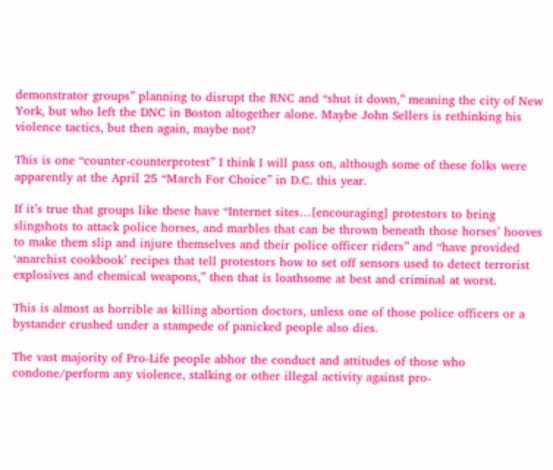demonstrator groups” planning to disrupt the RNC and “shut it down,” meaning the city of New York, but who left the DNC in Boston altogether alone. Maybe John Sellers is rethinking his violence tactics, but then again, maybe not?

This is one “counter-counterprotest” I think I will pass on, although some of these folks were apparently at the April 25 “March For Choice” in D.C. this year.

If it’s true that groups like these have “Internet sites…[encouraging] protestors to bring slingshots to attack police horses, and marbles that can be thrown beneath those horses’ hooves to make them slip and injure themselves and their police officer riders” and “have provided ‘anarchist cookbook’ recipes that tell protestors how to set off sensors used to detect terrorist explosives and chemical weapons,” then that is loathsome at best and criminal at worst.

This is almost as horrible as killing abortion doctors, unless one of those police officers or a bystander crushed under a stampede of panicked people also dies.

The vast majority of Pro-Life people abhor the conduct and attitudes of those who condone/perform any violence, stalking or other illegal activity against pro-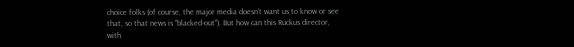choice folks (of course, the major media doesn't want us to know or see that, so that news is "blacked-out"). But how can this Ruckus director, with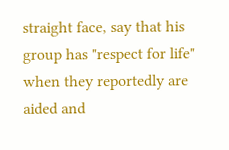straight face, say that his group has "respect for life" when they reportedly are aided and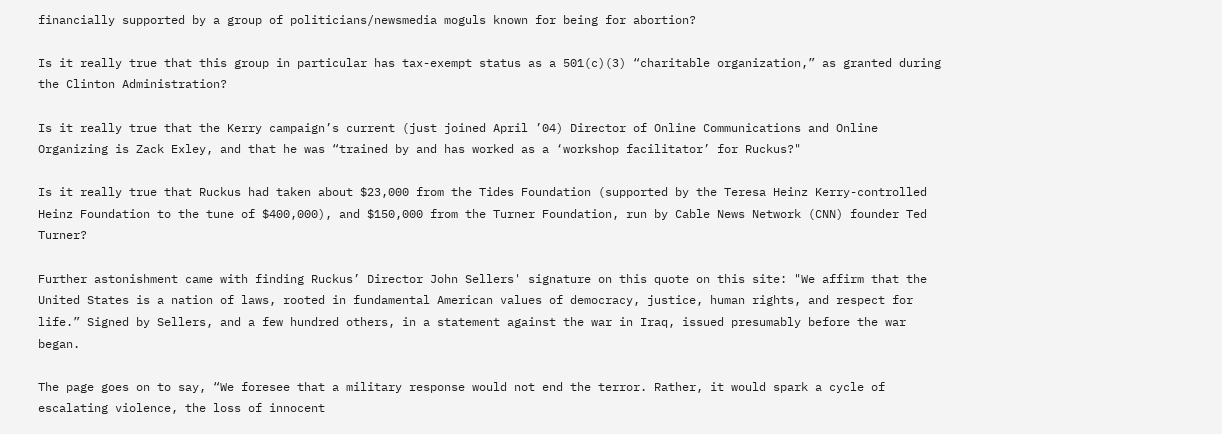financially supported by a group of politicians/newsmedia moguls known for being for abortion?

Is it really true that this group in particular has tax-exempt status as a 501(c)(3) “charitable organization,” as granted during the Clinton Administration?

Is it really true that the Kerry campaign’s current (just joined April ’04) Director of Online Communications and Online Organizing is Zack Exley, and that he was “trained by and has worked as a ‘workshop facilitator’ for Ruckus?"

Is it really true that Ruckus had taken about $23,000 from the Tides Foundation (supported by the Teresa Heinz Kerry-controlled Heinz Foundation to the tune of $400,000), and $150,000 from the Turner Foundation, run by Cable News Network (CNN) founder Ted Turner?

Further astonishment came with finding Ruckus’ Director John Sellers' signature on this quote on this site: "We affirm that the United States is a nation of laws, rooted in fundamental American values of democracy, justice, human rights, and respect for life.” Signed by Sellers, and a few hundred others, in a statement against the war in Iraq, issued presumably before the war began.

The page goes on to say, “We foresee that a military response would not end the terror. Rather, it would spark a cycle of escalating violence, the loss of innocent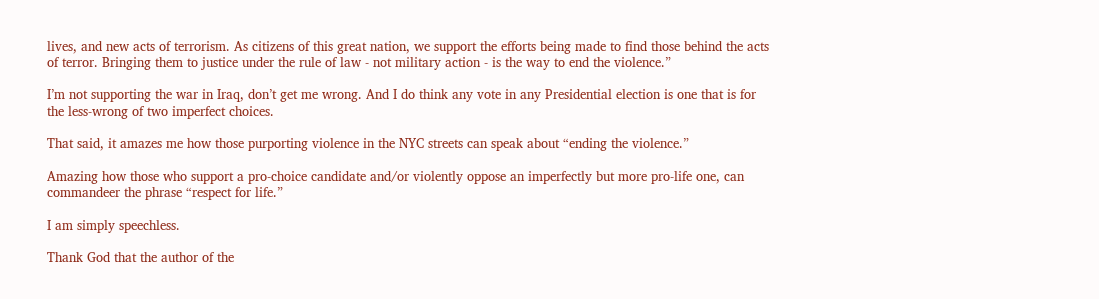lives, and new acts of terrorism. As citizens of this great nation, we support the efforts being made to find those behind the acts of terror. Bringing them to justice under the rule of law - not military action - is the way to end the violence.”

I’m not supporting the war in Iraq, don’t get me wrong. And I do think any vote in any Presidential election is one that is for the less-wrong of two imperfect choices.

That said, it amazes me how those purporting violence in the NYC streets can speak about “ending the violence.”

Amazing how those who support a pro-choice candidate and/or violently oppose an imperfectly but more pro-life one, can commandeer the phrase “respect for life.”

I am simply speechless.

Thank God that the author of the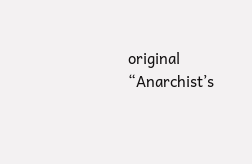original “Anarchist’s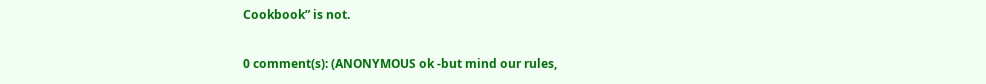Cookbook” is not.

0 comment(s): (ANONYMOUS ok -but mind our rules,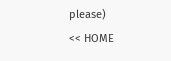please)                                      << HOME